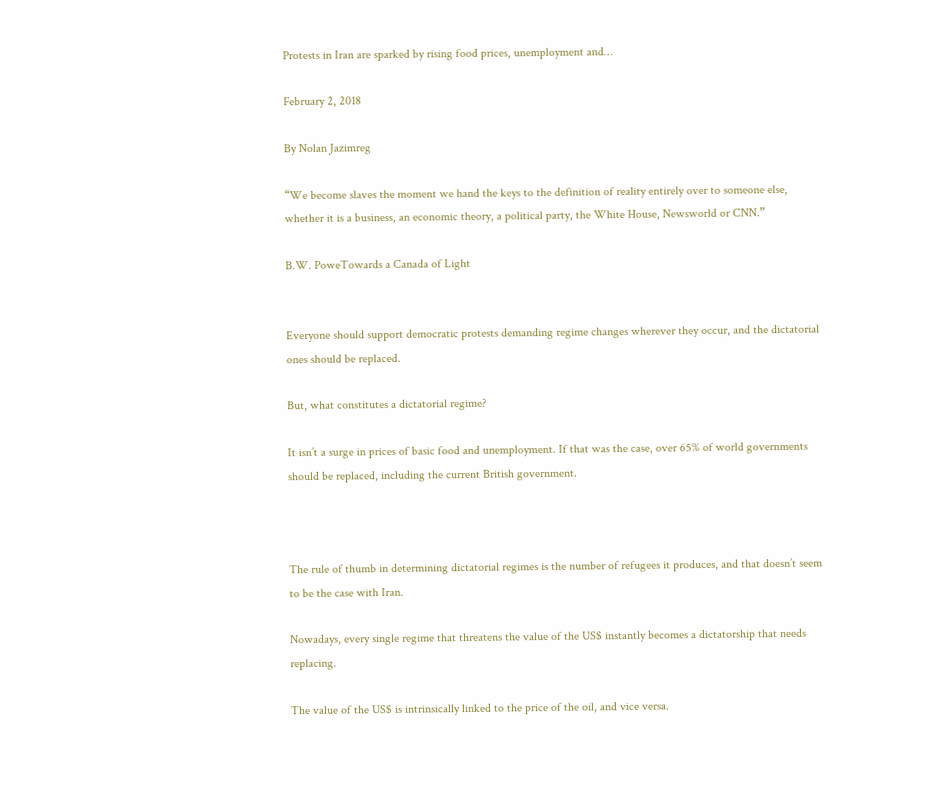Protests in Iran are sparked by rising food prices, unemployment and…

February 2, 2018

By Nolan Jazimreg

“We become slaves the moment we hand the keys to the definition of reality entirely over to someone else, whether it is a business, an economic theory, a political party, the White House, Newsworld or CNN.”

B.W. PoweTowards a Canada of Light


Everyone should support democratic protests demanding regime changes wherever they occur, and the dictatorial ones should be replaced.

But, what constitutes a dictatorial regime?

It isn’t a surge in prices of basic food and unemployment. If that was the case, over 65% of world governments should be replaced, including the current British government.



The rule of thumb in determining dictatorial regimes is the number of refugees it produces, and that doesn’t seem to be the case with Iran.

Nowadays, every single regime that threatens the value of the US$ instantly becomes a dictatorship that needs replacing.

The value of the US$ is intrinsically linked to the price of the oil, and vice versa.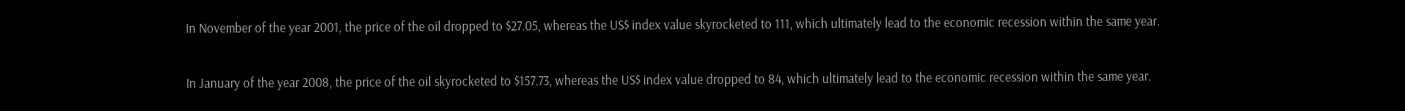In November of the year 2001, the price of the oil dropped to $27.05, whereas the US$ index value skyrocketed to 111, which ultimately lead to the economic recession within the same year.

In January of the year 2008, the price of the oil skyrocketed to $157.73, whereas the US$ index value dropped to 84, which ultimately lead to the economic recession within the same year.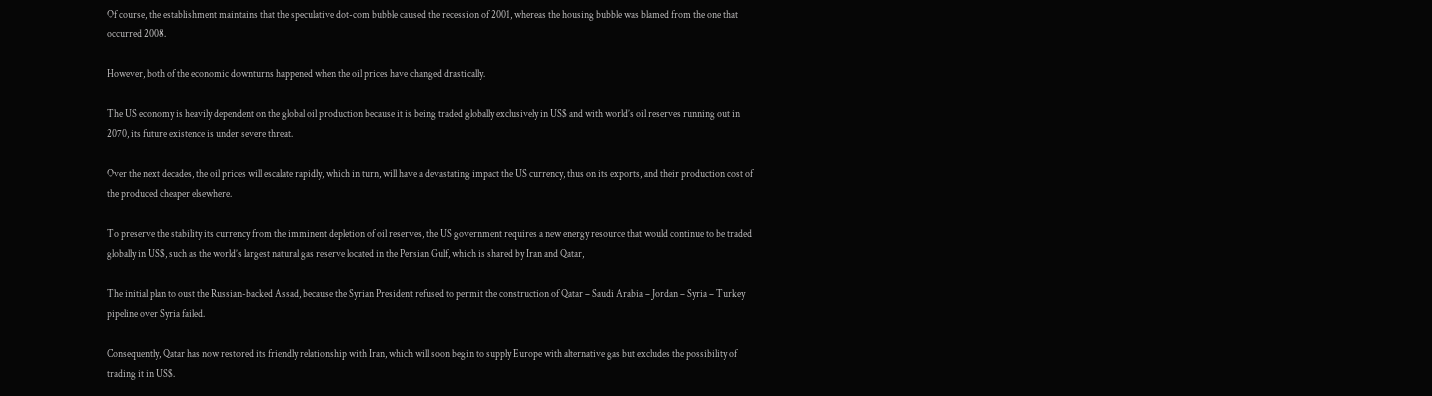Of course, the establishment maintains that the speculative dot-com bubble caused the recession of 2001, whereas the housing bubble was blamed from the one that occurred 2008.

However, both of the economic downturns happened when the oil prices have changed drastically.

The US economy is heavily dependent on the global oil production because it is being traded globally exclusively in US$ and with world’s oil reserves running out in 2070, its future existence is under severe threat.

Over the next decades, the oil prices will escalate rapidly, which in turn, will have a devastating impact the US currency, thus on its exports, and their production cost of the produced cheaper elsewhere.

To preserve the stability its currency from the imminent depletion of oil reserves, the US government requires a new energy resource that would continue to be traded globally in US$, such as the world’s largest natural gas reserve located in the Persian Gulf, which is shared by Iran and Qatar,

The initial plan to oust the Russian-backed Assad, because the Syrian President refused to permit the construction of Qatar – Saudi Arabia – Jordan – Syria – Turkey pipeline over Syria failed.

Consequently, Qatar has now restored its friendly relationship with Iran, which will soon begin to supply Europe with alternative gas but excludes the possibility of trading it in US$.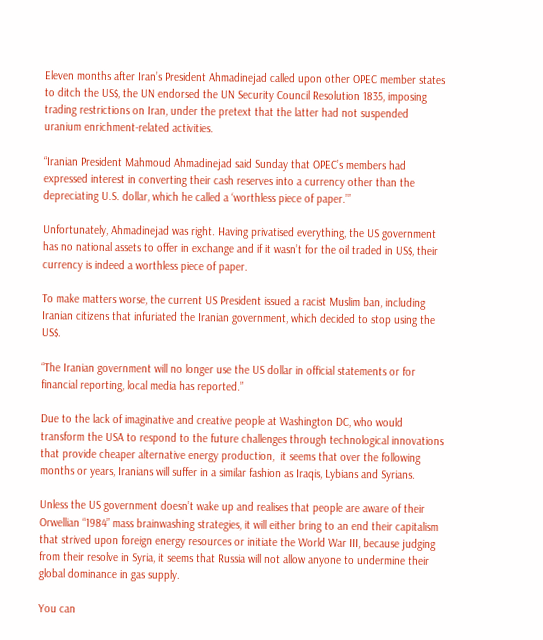Eleven months after Iran’s President Ahmadinejad called upon other OPEC member states to ditch the US$, the UN endorsed the UN Security Council Resolution 1835, imposing trading restrictions on Iran, under the pretext that the latter had not suspended uranium enrichment-related activities.

“Iranian President Mahmoud Ahmadinejad said Sunday that OPEC’s members had expressed interest in converting their cash reserves into a currency other than the depreciating U.S. dollar, which he called a ‘worthless piece of paper.’”

Unfortunately, Ahmadinejad was right. Having privatised everything, the US government has no national assets to offer in exchange and if it wasn’t for the oil traded in US$, their currency is indeed a worthless piece of paper.

To make matters worse, the current US President issued a racist Muslim ban, including Iranian citizens that infuriated the Iranian government, which decided to stop using the US$.

“The Iranian government will no longer use the US dollar in official statements or for financial reporting, local media has reported.”

Due to the lack of imaginative and creative people at Washington DC, who would transform the USA to respond to the future challenges through technological innovations that provide cheaper alternative energy production,  it seems that over the following months or years, Iranians will suffer in a similar fashion as Iraqis, Lybians and Syrians.

Unless the US government doesn’t wake up and realises that people are aware of their Orwellian “1984” mass brainwashing strategies, it will either bring to an end their capitalism that strived upon foreign energy resources or initiate the World War III, because judging from their resolve in Syria, it seems that Russia will not allow anyone to undermine their global dominance in gas supply.

You can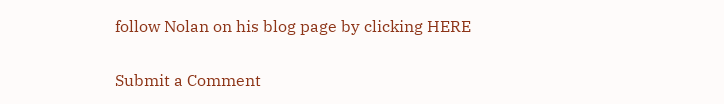follow Nolan on his blog page by clicking HERE

Submit a Comment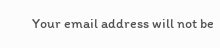Your email address will not be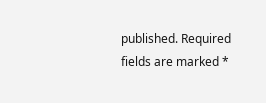published. Required fields are marked *